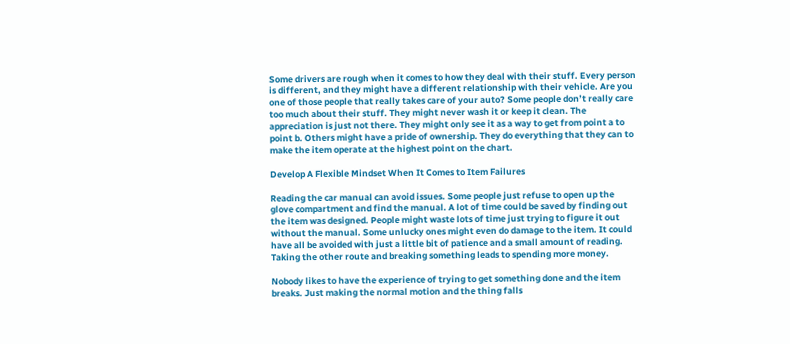Some drivers are rough when it comes to how they deal with their stuff. Every person is different, and they might have a different relationship with their vehicle. Are you one of those people that really takes care of your auto? Some people don’t really care too much about their stuff. They might never wash it or keep it clean. The appreciation is just not there. They might only see it as a way to get from point a to point b. Others might have a pride of ownership. They do everything that they can to make the item operate at the highest point on the chart.

Develop A Flexible Mindset When It Comes to Item Failures

Reading the car manual can avoid issues. Some people just refuse to open up the glove compartment and find the manual. A lot of time could be saved by finding out the item was designed. People might waste lots of time just trying to figure it out without the manual. Some unlucky ones might even do damage to the item. It could have all be avoided with just a little bit of patience and a small amount of reading. Taking the other route and breaking something leads to spending more money.

Nobody likes to have the experience of trying to get something done and the item breaks. Just making the normal motion and the thing falls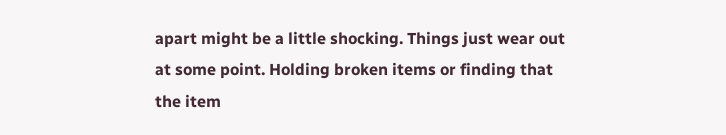apart might be a little shocking. Things just wear out at some point. Holding broken items or finding that the item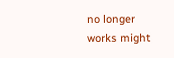no longer works might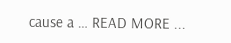cause a … READ MORE ...